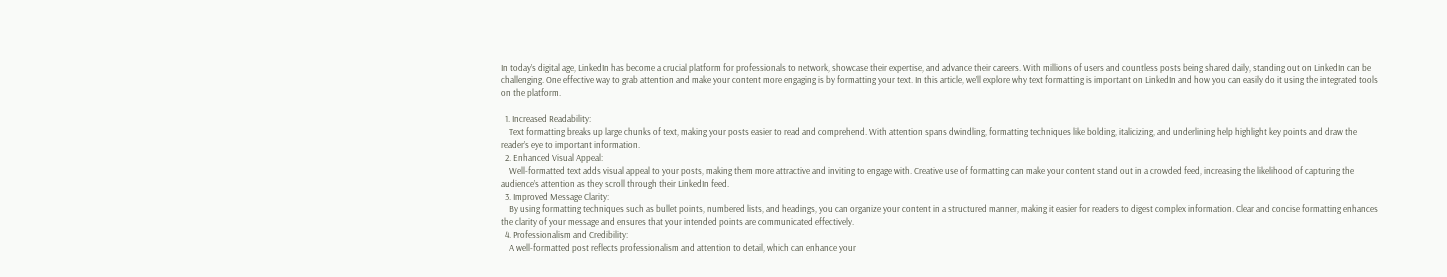In today’s digital age, LinkedIn has become a crucial platform for professionals to network, showcase their expertise, and advance their careers. With millions of users and countless posts being shared daily, standing out on LinkedIn can be challenging. One effective way to grab attention and make your content more engaging is by formatting your text. In this article, we’ll explore why text formatting is important on LinkedIn and how you can easily do it using the integrated tools on the platform.

  1. Increased Readability:
    Text formatting breaks up large chunks of text, making your posts easier to read and comprehend. With attention spans dwindling, formatting techniques like bolding, italicizing, and underlining help highlight key points and draw the reader’s eye to important information.
  2. Enhanced Visual Appeal:
    Well-formatted text adds visual appeal to your posts, making them more attractive and inviting to engage with. Creative use of formatting can make your content stand out in a crowded feed, increasing the likelihood of capturing the audience’s attention as they scroll through their LinkedIn feed.
  3. Improved Message Clarity:
    By using formatting techniques such as bullet points, numbered lists, and headings, you can organize your content in a structured manner, making it easier for readers to digest complex information. Clear and concise formatting enhances the clarity of your message and ensures that your intended points are communicated effectively.
  4. Professionalism and Credibility:
    A well-formatted post reflects professionalism and attention to detail, which can enhance your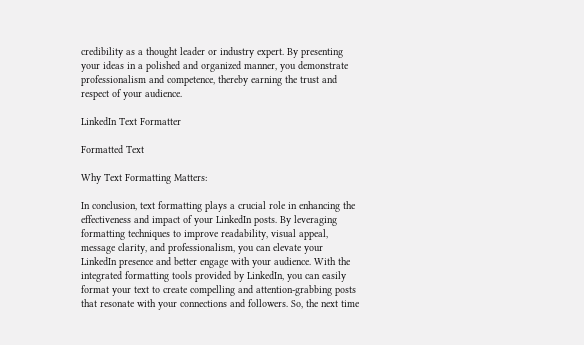credibility as a thought leader or industry expert. By presenting your ideas in a polished and organized manner, you demonstrate professionalism and competence, thereby earning the trust and respect of your audience.

LinkedIn Text Formatter

Formatted Text

Why Text Formatting Matters:

In conclusion, text formatting plays a crucial role in enhancing the effectiveness and impact of your LinkedIn posts. By leveraging formatting techniques to improve readability, visual appeal, message clarity, and professionalism, you can elevate your LinkedIn presence and better engage with your audience. With the integrated formatting tools provided by LinkedIn, you can easily format your text to create compelling and attention-grabbing posts that resonate with your connections and followers. So, the next time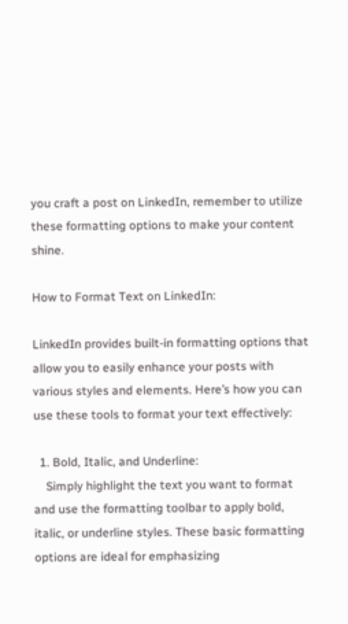you craft a post on LinkedIn, remember to utilize these formatting options to make your content shine.

How to Format Text on LinkedIn:

LinkedIn provides built-in formatting options that allow you to easily enhance your posts with various styles and elements. Here’s how you can use these tools to format your text effectively:

  1. Bold, Italic, and Underline:
    Simply highlight the text you want to format and use the formatting toolbar to apply bold, italic, or underline styles. These basic formatting options are ideal for emphasizing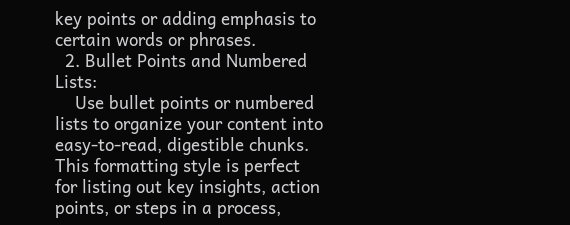key points or adding emphasis to certain words or phrases.
  2. Bullet Points and Numbered Lists:
    Use bullet points or numbered lists to organize your content into easy-to-read, digestible chunks. This formatting style is perfect for listing out key insights, action points, or steps in a process,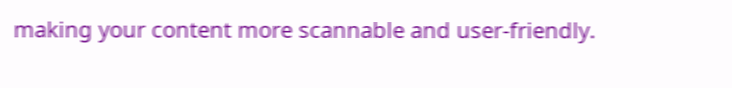making your content more scannable and user-friendly.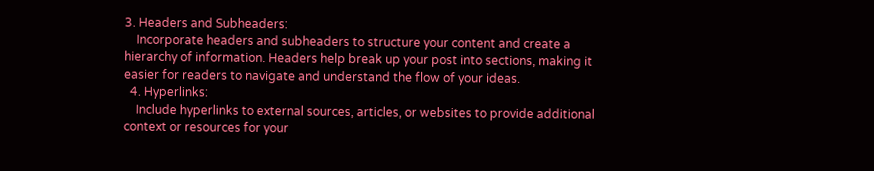3. Headers and Subheaders:
    Incorporate headers and subheaders to structure your content and create a hierarchy of information. Headers help break up your post into sections, making it easier for readers to navigate and understand the flow of your ideas.
  4. Hyperlinks:
    Include hyperlinks to external sources, articles, or websites to provide additional context or resources for your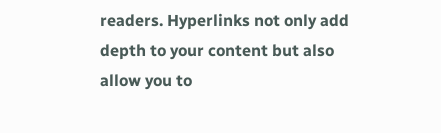readers. Hyperlinks not only add depth to your content but also allow you to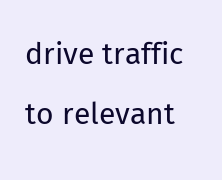drive traffic to relevant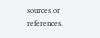sources or references.